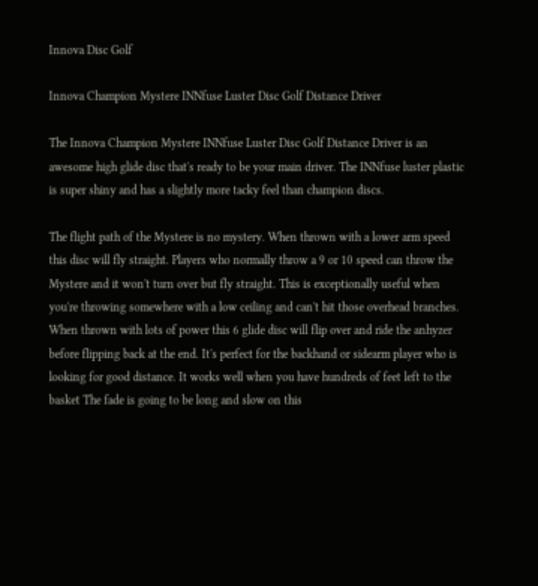Innova Disc Golf

Innova Champion Mystere INNfuse Luster Disc Golf Distance Driver

The Innova Champion Mystere INNfuse Luster Disc Golf Distance Driver is an awesome high glide disc that's ready to be your main driver. The INNfuse luster plastic is super shiny and has a slightly more tacky feel than champion discs.

The flight path of the Mystere is no mystery. When thrown with a lower arm speed this disc will fly straight. Players who normally throw a 9 or 10 speed can throw the Mystere and it won't turn over but fly straight. This is exceptionally useful when you're throwing somewhere with a low ceiling and can't hit those overhead branches. When thrown with lots of power this 6 glide disc will flip over and ride the anhyzer before flipping back at the end. It's perfect for the backhand or sidearm player who is looking for good distance. It works well when you have hundreds of feet left to the basket The fade is going to be long and slow on this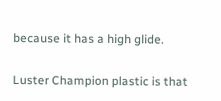because it has a high glide.

Luster Champion plastic is that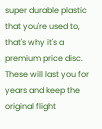super durable plastic that you're used to, that's why it's a premium price disc. These will last you for years and keep the original flight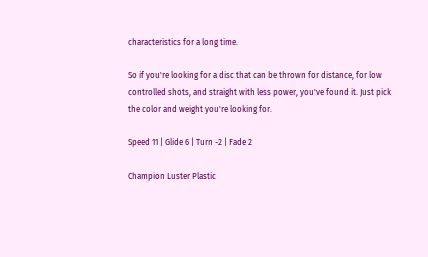characteristics for a long time.

So if you're looking for a disc that can be thrown for distance, for low controlled shots, and straight with less power, you've found it. Just pick the color and weight you're looking for.

Speed 11 | Glide 6 | Turn -2 | Fade 2

Champion Luster Plastic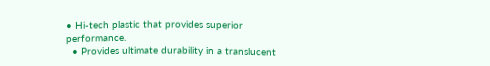• Hi-tech plastic that provides superior performance.
  • Provides ultimate durability in a translucent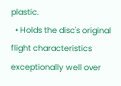plastic.
  • Holds the disc's original flight characteristics exceptionally well over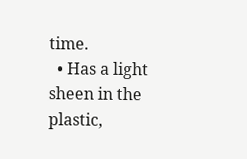time.
  • Has a light sheen in the plastic,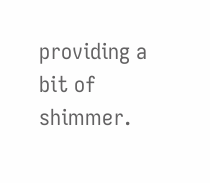providing a bit of shimmer.